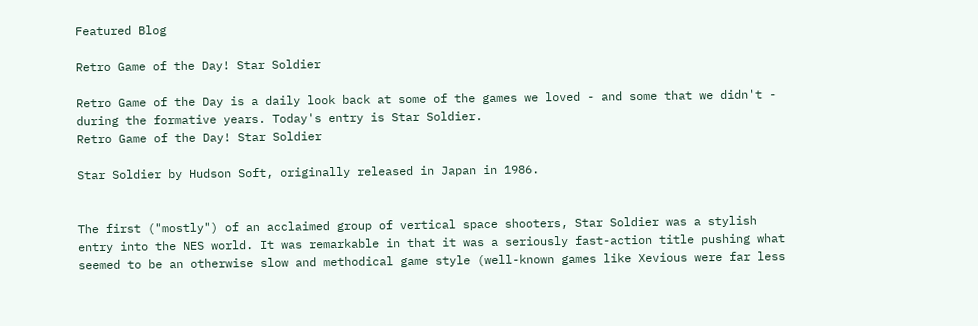Featured Blog

Retro Game of the Day! Star Soldier

Retro Game of the Day is a daily look back at some of the games we loved - and some that we didn't - during the formative years. Today's entry is Star Soldier.
Retro Game of the Day! Star Soldier

Star Soldier by Hudson Soft, originally released in Japan in 1986.


The first ("mostly") of an acclaimed group of vertical space shooters, Star Soldier was a stylish entry into the NES world. It was remarkable in that it was a seriously fast-action title pushing what seemed to be an otherwise slow and methodical game style (well-known games like Xevious were far less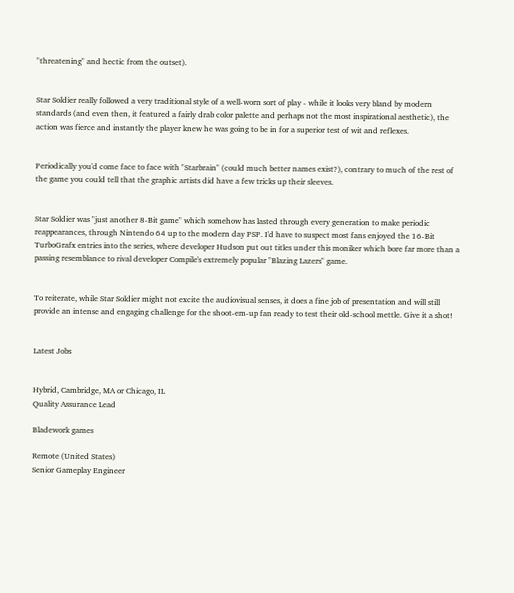"threatening" and hectic from the outset).


Star Soldier really followed a very traditional style of a well-worn sort of play - while it looks very bland by modern standards (and even then, it featured a fairly drab color palette and perhaps not the most inspirational aesthetic), the action was fierce and instantly the player knew he was going to be in for a superior test of wit and reflexes.


Periodically you'd come face to face with "Starbrain" (could much better names exist?), contrary to much of the rest of the game you could tell that the graphic artists did have a few tricks up their sleeves.


Star Soldier was "just another 8-Bit game" which somehow has lasted through every generation to make periodic reappearances, through Nintendo 64 up to the modern day PSP. I'd have to suspect most fans enjoyed the 16-Bit TurboGrafx entries into the series, where developer Hudson put out titles under this moniker which bore far more than a passing resemblance to rival developer Compile's extremely popular "Blazing Lazers" game.


To reiterate, while Star Soldier might not excite the audiovisual senses, it does a fine job of presentation and will still provide an intense and engaging challenge for the shoot-em-up fan ready to test their old-school mettle. Give it a shot!


Latest Jobs


Hybrid, Cambridge, MA or Chicago, IL
Quality Assurance Lead

Bladework games

Remote (United States)
Senior Gameplay Engineer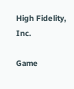High Fidelity, Inc.

Game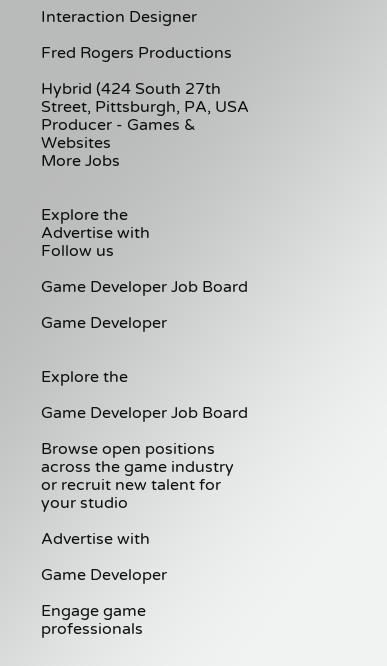Interaction Designer

Fred Rogers Productions

Hybrid (424 South 27th Street, Pittsburgh, PA, USA
Producer - Games & Websites
More Jobs


Explore the
Advertise with
Follow us

Game Developer Job Board

Game Developer


Explore the

Game Developer Job Board

Browse open positions across the game industry or recruit new talent for your studio

Advertise with

Game Developer

Engage game professionals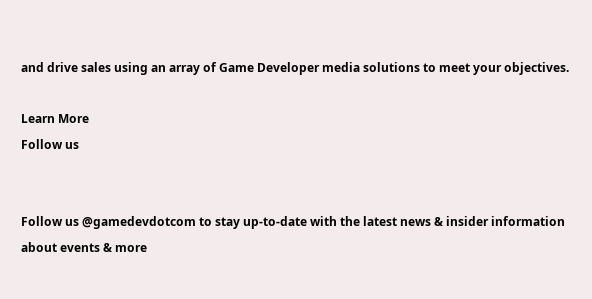and drive sales using an array of Game Developer media solutions to meet your objectives.

Learn More
Follow us


Follow us @gamedevdotcom to stay up-to-date with the latest news & insider information about events & more